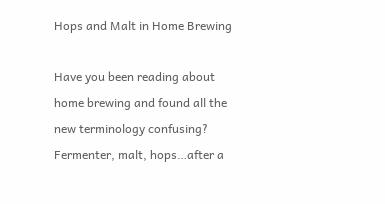Hops and Malt in Home Brewing

Have you been reading about home brewing and found all the new terminology confusing? Fermenter, malt, hops…after a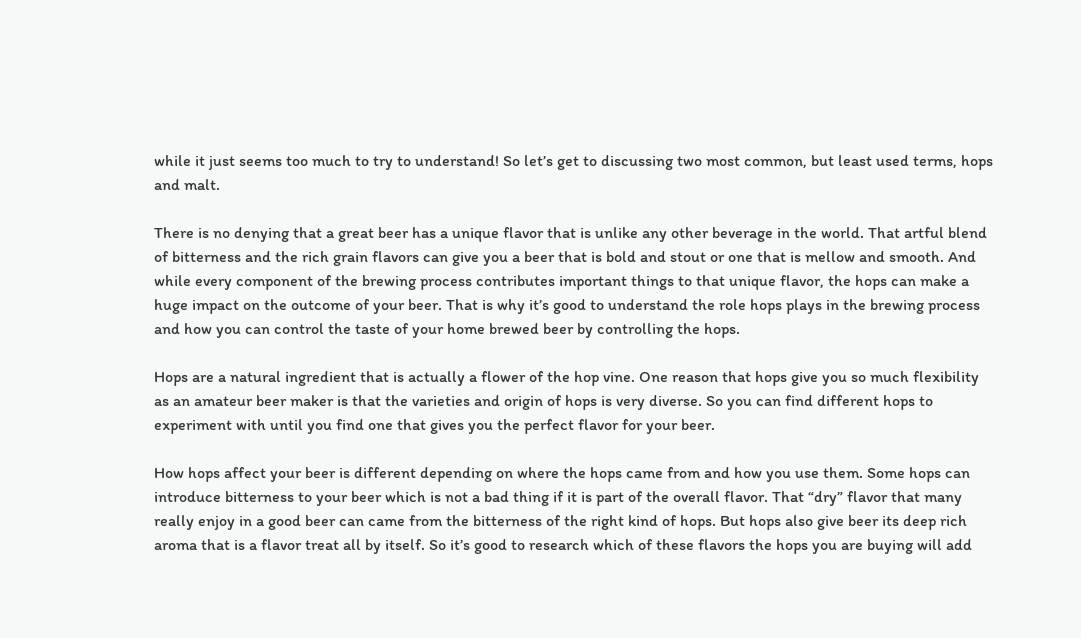while it just seems too much to try to understand! So let’s get to discussing two most common, but least used terms, hops and malt.

There is no denying that a great beer has a unique flavor that is unlike any other beverage in the world. That artful blend of bitterness and the rich grain flavors can give you a beer that is bold and stout or one that is mellow and smooth. And while every component of the brewing process contributes important things to that unique flavor, the hops can make a huge impact on the outcome of your beer. That is why it’s good to understand the role hops plays in the brewing process and how you can control the taste of your home brewed beer by controlling the hops.

Hops are a natural ingredient that is actually a flower of the hop vine. One reason that hops give you so much flexibility as an amateur beer maker is that the varieties and origin of hops is very diverse. So you can find different hops to experiment with until you find one that gives you the perfect flavor for your beer.

How hops affect your beer is different depending on where the hops came from and how you use them. Some hops can introduce bitterness to your beer which is not a bad thing if it is part of the overall flavor. That “dry” flavor that many really enjoy in a good beer can came from the bitterness of the right kind of hops. But hops also give beer its deep rich aroma that is a flavor treat all by itself. So it’s good to research which of these flavors the hops you are buying will add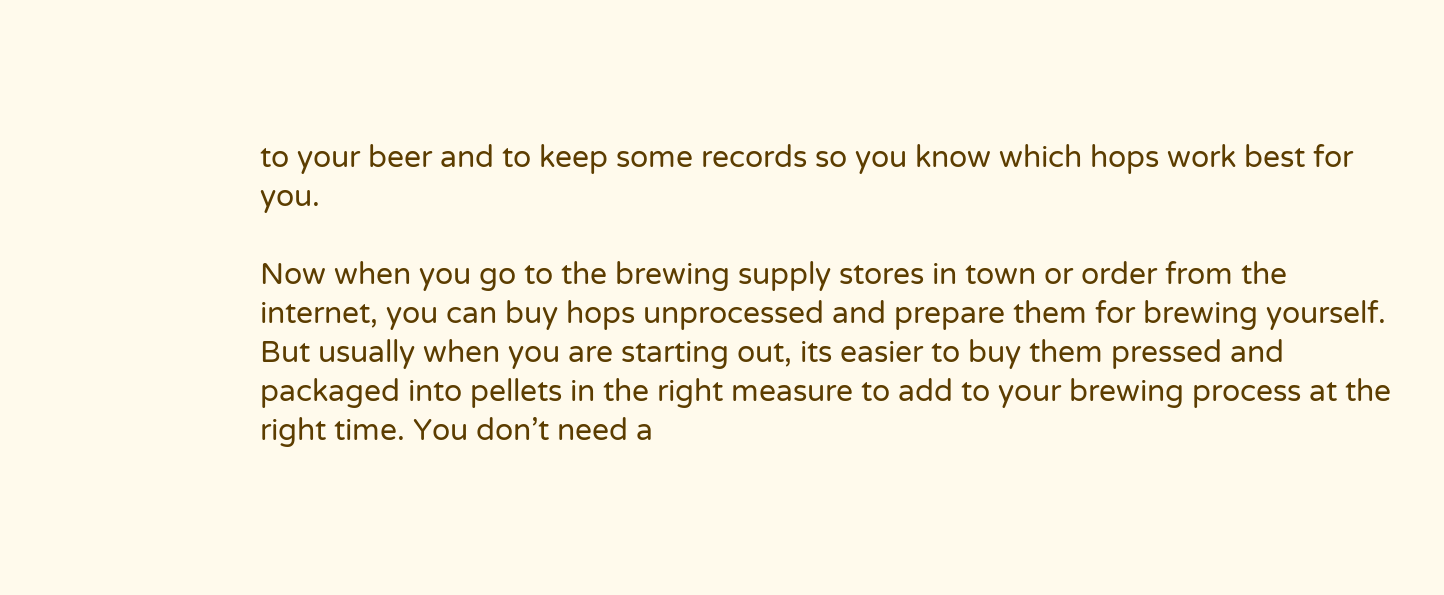to your beer and to keep some records so you know which hops work best for you.

Now when you go to the brewing supply stores in town or order from the internet, you can buy hops unprocessed and prepare them for brewing yourself. But usually when you are starting out, its easier to buy them pressed and packaged into pellets in the right measure to add to your brewing process at the right time. You don’t need a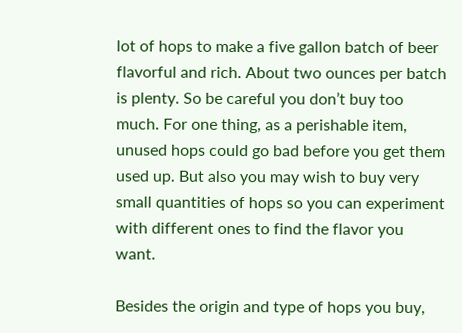lot of hops to make a five gallon batch of beer flavorful and rich. About two ounces per batch is plenty. So be careful you don’t buy too much. For one thing, as a perishable item, unused hops could go bad before you get them used up. But also you may wish to buy very small quantities of hops so you can experiment with different ones to find the flavor you want.

Besides the origin and type of hops you buy,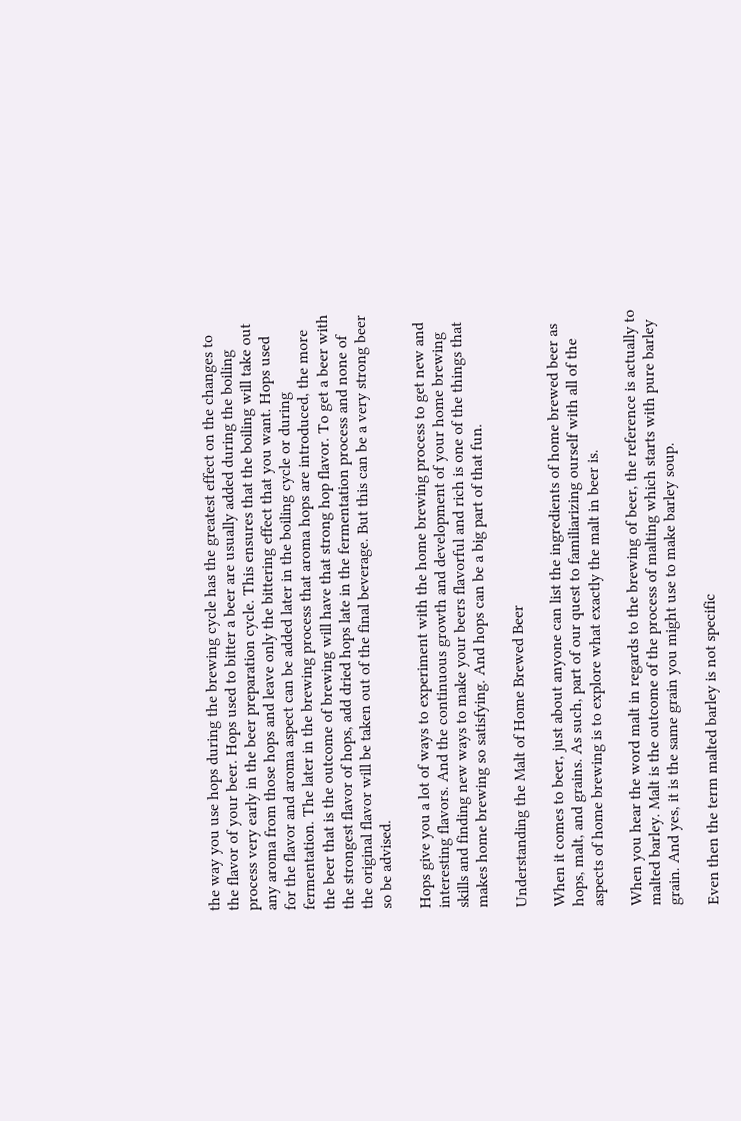the way you use hops during the brewing cycle has the greatest effect on the changes to the flavor of your beer. Hops used to bitter a beer are usually added during the boiling process very early in the beer preparation cycle. This ensures that the boiling will take out any aroma from those hops and leave only the bittering effect that you want. Hops used for the flavor and aroma aspect can be added later in the boiling cycle or during fermentation. The later in the brewing process that aroma hops are introduced, the more the beer that is the outcome of brewing will have that strong hop flavor. To get a beer with the strongest flavor of hops, add dried hops late in the fermentation process and none of the original flavor will be taken out of the final beverage. But this can be a very strong beer so be advised.

Hops give you a lot of ways to experiment with the home brewing process to get new and interesting flavors. And the continuous growth and development of your home brewing skills and finding new ways to make your beers flavorful and rich is one of the things that makes home brewing so satisfying. And hops can be a big part of that fun.

Understanding the Malt of Home Brewed Beer

When it comes to beer, just about anyone can list the ingredients of home brewed beer as hops, malt, and grains. As such, part of our quest to familiarizing ourself with all of the aspects of home brewing is to explore what exactly the malt in beer is.

When you hear the word malt in regards to the brewing of beer, the reference is actually to malted barley. Malt is the outcome of the process of malting which starts with pure barley grain. And yes, it is the same grain you might use to make barley soup.

Even then the term malted barley is not specific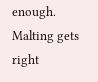enough. Malting gets right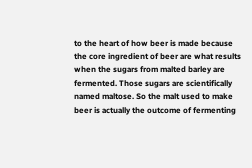to the heart of how beer is made because the core ingredient of beer are what results when the sugars from malted barley are fermented. Those sugars are scientifically named maltose. So the malt used to make beer is actually the outcome of fermenting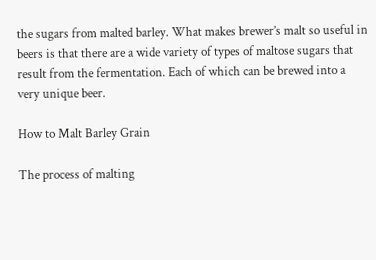the sugars from malted barley. What makes brewer’s malt so useful in beers is that there are a wide variety of types of maltose sugars that result from the fermentation. Each of which can be brewed into a very unique beer.

How to Malt Barley Grain

The process of malting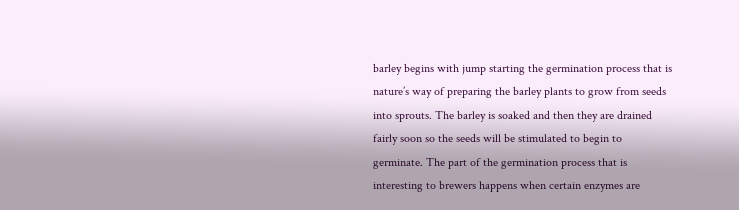barley begins with jump starting the germination process that is nature’s way of preparing the barley plants to grow from seeds into sprouts. The barley is soaked and then they are drained fairly soon so the seeds will be stimulated to begin to germinate. The part of the germination process that is interesting to brewers happens when certain enzymes are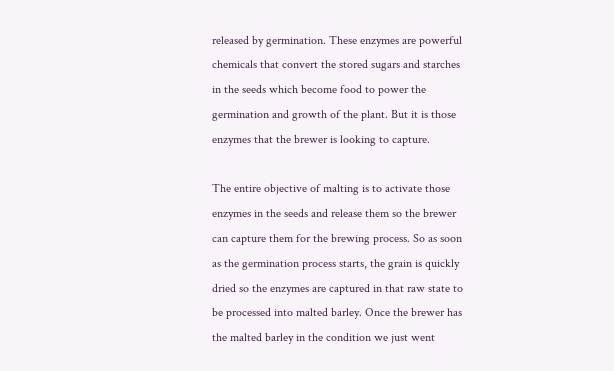released by germination. These enzymes are powerful chemicals that convert the stored sugars and starches in the seeds which become food to power the germination and growth of the plant. But it is those enzymes that the brewer is looking to capture.

The entire objective of malting is to activate those enzymes in the seeds and release them so the brewer can capture them for the brewing process. So as soon as the germination process starts, the grain is quickly dried so the enzymes are captured in that raw state to be processed into malted barley. Once the brewer has the malted barley in the condition we just went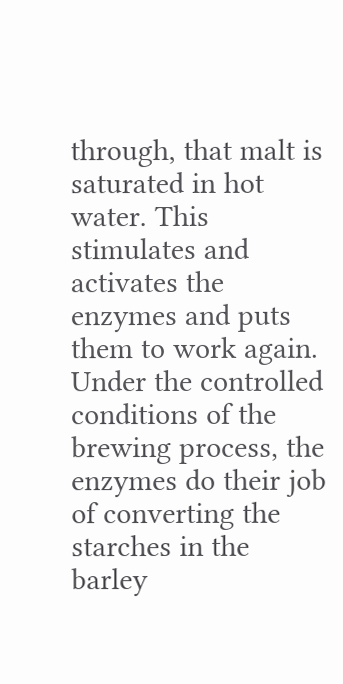through, that malt is saturated in hot water. This stimulates and activates the enzymes and puts them to work again. Under the controlled conditions of the brewing process, the enzymes do their job of converting the starches in the barley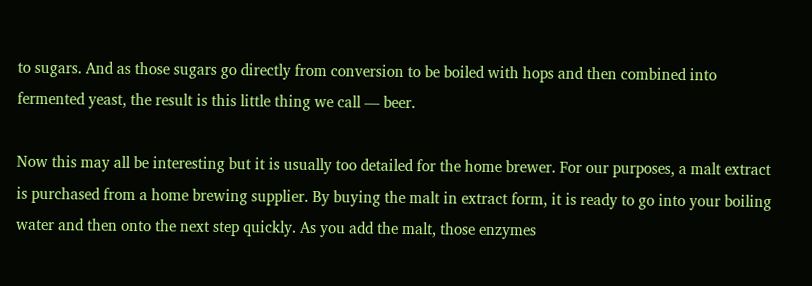to sugars. And as those sugars go directly from conversion to be boiled with hops and then combined into fermented yeast, the result is this little thing we call — beer.

Now this may all be interesting but it is usually too detailed for the home brewer. For our purposes, a malt extract is purchased from a home brewing supplier. By buying the malt in extract form, it is ready to go into your boiling water and then onto the next step quickly. As you add the malt, those enzymes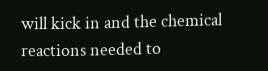will kick in and the chemical reactions needed to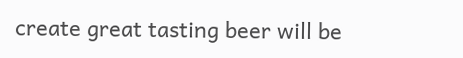create great tasting beer will be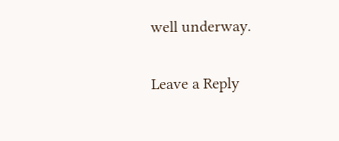well underway.

Leave a Reply